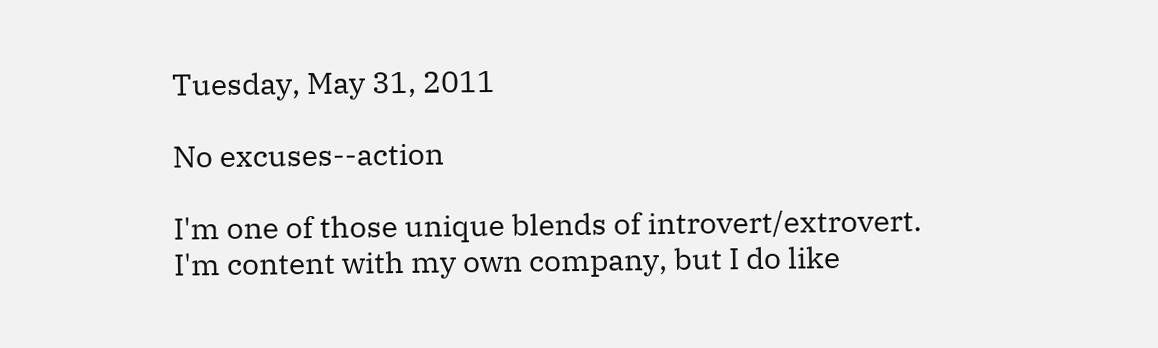Tuesday, May 31, 2011

No excuses--action

I'm one of those unique blends of introvert/extrovert. I'm content with my own company, but I do like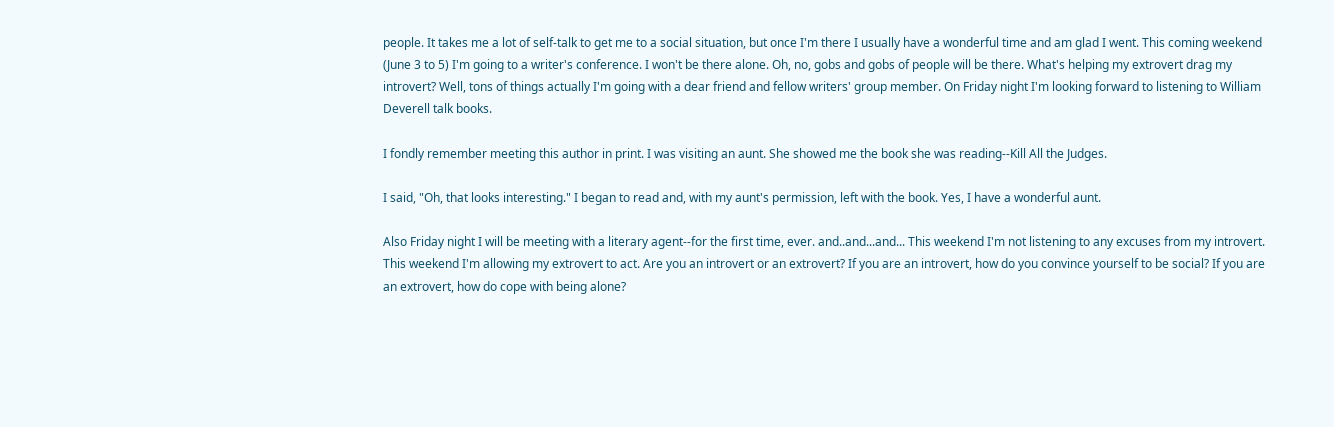people. It takes me a lot of self-talk to get me to a social situation, but once I'm there I usually have a wonderful time and am glad I went. This coming weekend (June 3 to 5) I'm going to a writer's conference. I won't be there alone. Oh, no, gobs and gobs of people will be there. What's helping my extrovert drag my introvert? Well, tons of things actually I'm going with a dear friend and fellow writers' group member. On Friday night I'm looking forward to listening to William Deverell talk books.

I fondly remember meeting this author in print. I was visiting an aunt. She showed me the book she was reading--Kill All the Judges.

I said, "Oh, that looks interesting." I began to read and, with my aunt's permission, left with the book. Yes, I have a wonderful aunt.

Also Friday night I will be meeting with a literary agent--for the first time, ever. and..and...and... This weekend I'm not listening to any excuses from my introvert. This weekend I'm allowing my extrovert to act. Are you an introvert or an extrovert? If you are an introvert, how do you convince yourself to be social? If you are an extrovert, how do cope with being alone?